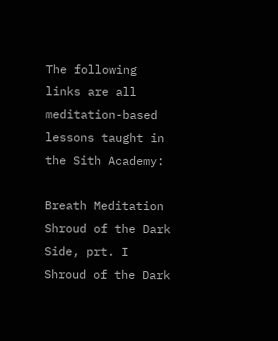The following links are all meditation-based lessons taught in the Sith Academy:

Breath Meditation
Shroud of the Dark Side, prt. I
Shroud of the Dark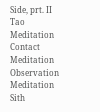Side, prt. II
Tao Meditation
Contact Meditation
Observation Meditation
Sith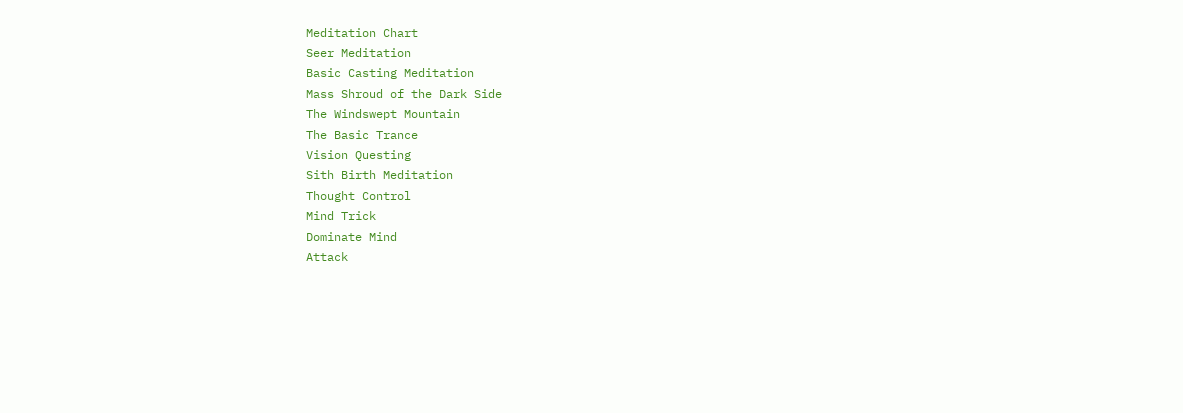Meditation Chart
Seer Meditation
Basic Casting Meditation
Mass Shroud of the Dark Side
The Windswept Mountain
The Basic Trance
Vision Questing
Sith Birth Meditation
Thought Control
Mind Trick
Dominate Mind
Attack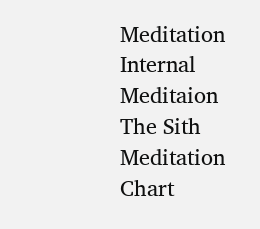Meditation
Internal Meditaion
The Sith Meditation Chart